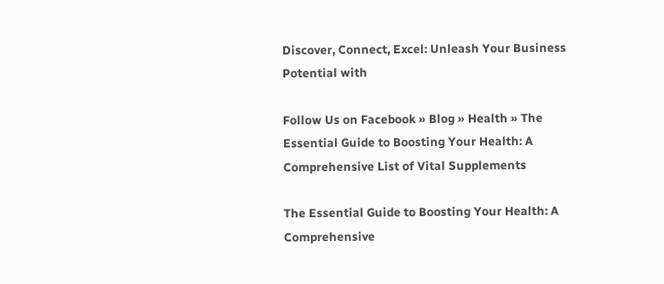Discover, Connect, Excel: Unleash Your Business Potential with

Follow Us on Facebook » Blog » Health » The Essential Guide to Boosting Your Health: A Comprehensive List of Vital Supplements

The Essential Guide to Boosting Your Health: A Comprehensive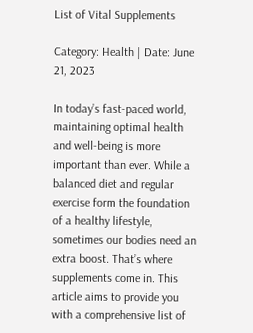List of Vital Supplements

Category: Health | Date: June 21, 2023

In today’s fast-paced world, maintaining optimal health and well-being is more important than ever. While a balanced diet and regular exercise form the foundation of a healthy lifestyle, sometimes our bodies need an extra boost. That’s where supplements come in. This article aims to provide you with a comprehensive list of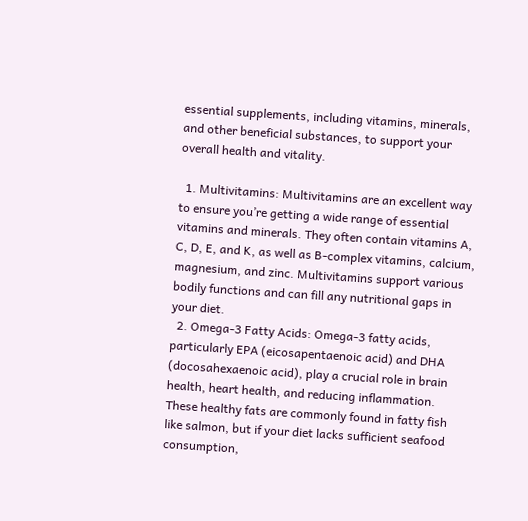essential supplements, including vitamins, minerals, and other beneficial substances, to support your overall health and vitality.

  1. Multivitamins: Multivitamins are an excellent way to ensure you’re getting a wide range of essential vitamins and minerals. They often contain vitamins A, C, D, E, and K, as well as B-complex vitamins, calcium, magnesium, and zinc. Multivitamins support various bodily functions and can fill any nutritional gaps in your diet.
  2. Omega-3 Fatty Acids: Omega-3 fatty acids, particularly EPA (eicosapentaenoic acid) and DHA (docosahexaenoic acid), play a crucial role in brain health, heart health, and reducing inflammation. These healthy fats are commonly found in fatty fish like salmon, but if your diet lacks sufficient seafood consumption,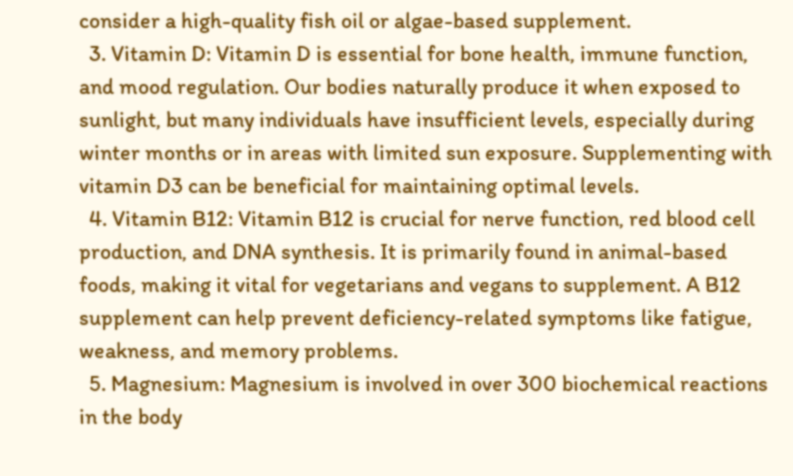consider a high-quality fish oil or algae-based supplement.
  3. Vitamin D: Vitamin D is essential for bone health, immune function, and mood regulation. Our bodies naturally produce it when exposed to sunlight, but many individuals have insufficient levels, especially during winter months or in areas with limited sun exposure. Supplementing with vitamin D3 can be beneficial for maintaining optimal levels.
  4. Vitamin B12: Vitamin B12 is crucial for nerve function, red blood cell production, and DNA synthesis. It is primarily found in animal-based foods, making it vital for vegetarians and vegans to supplement. A B12 supplement can help prevent deficiency-related symptoms like fatigue, weakness, and memory problems.
  5. Magnesium: Magnesium is involved in over 300 biochemical reactions in the body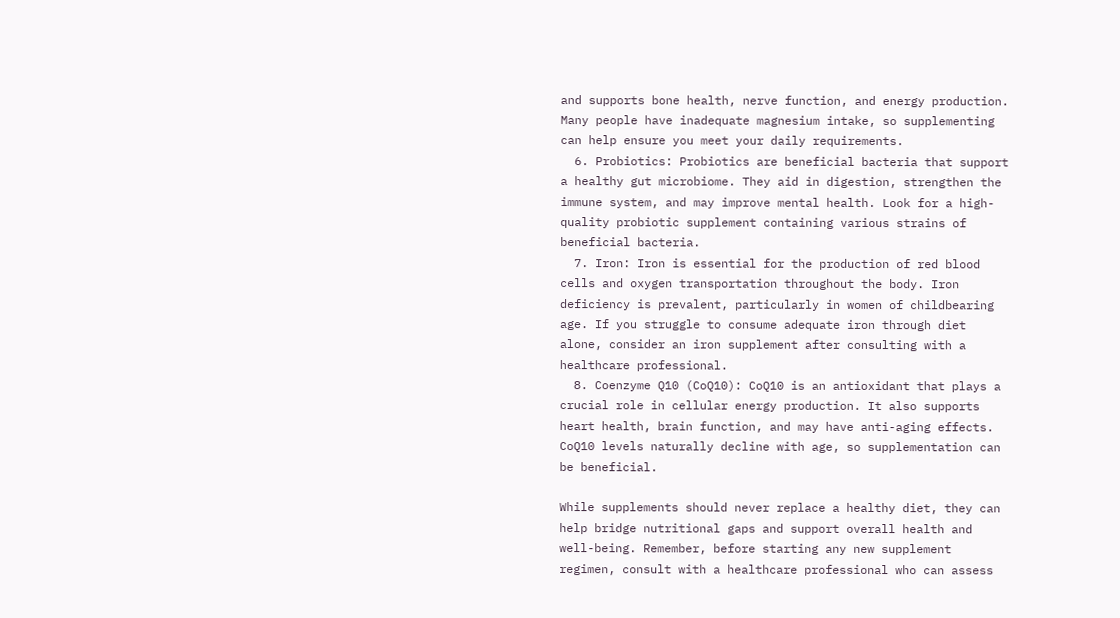and supports bone health, nerve function, and energy production. Many people have inadequate magnesium intake, so supplementing can help ensure you meet your daily requirements.
  6. Probiotics: Probiotics are beneficial bacteria that support a healthy gut microbiome. They aid in digestion, strengthen the immune system, and may improve mental health. Look for a high-quality probiotic supplement containing various strains of beneficial bacteria.
  7. Iron: Iron is essential for the production of red blood cells and oxygen transportation throughout the body. Iron deficiency is prevalent, particularly in women of childbearing age. If you struggle to consume adequate iron through diet alone, consider an iron supplement after consulting with a healthcare professional.
  8. Coenzyme Q10 (CoQ10): CoQ10 is an antioxidant that plays a crucial role in cellular energy production. It also supports heart health, brain function, and may have anti-aging effects. CoQ10 levels naturally decline with age, so supplementation can be beneficial.

While supplements should never replace a healthy diet, they can help bridge nutritional gaps and support overall health and well-being. Remember, before starting any new supplement regimen, consult with a healthcare professional who can assess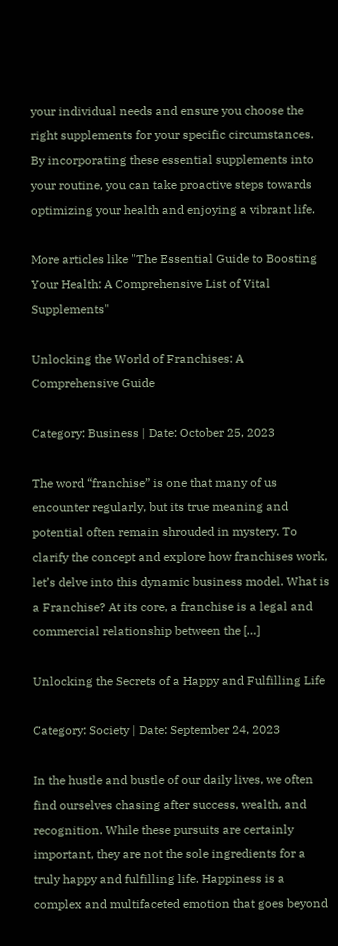your individual needs and ensure you choose the right supplements for your specific circumstances. By incorporating these essential supplements into your routine, you can take proactive steps towards optimizing your health and enjoying a vibrant life.

More articles like "The Essential Guide to Boosting Your Health: A Comprehensive List of Vital Supplements"

Unlocking the World of Franchises: A Comprehensive Guide

Category: Business | Date: October 25, 2023

The word “franchise” is one that many of us encounter regularly, but its true meaning and potential often remain shrouded in mystery. To clarify the concept and explore how franchises work, let’s delve into this dynamic business model. What is a Franchise? At its core, a franchise is a legal and commercial relationship between the […]

Unlocking the Secrets of a Happy and Fulfilling Life

Category: Society | Date: September 24, 2023

In the hustle and bustle of our daily lives, we often find ourselves chasing after success, wealth, and recognition. While these pursuits are certainly important, they are not the sole ingredients for a truly happy and fulfilling life. Happiness is a complex and multifaceted emotion that goes beyond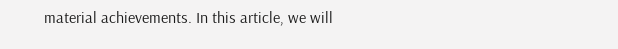material achievements. In this article, we will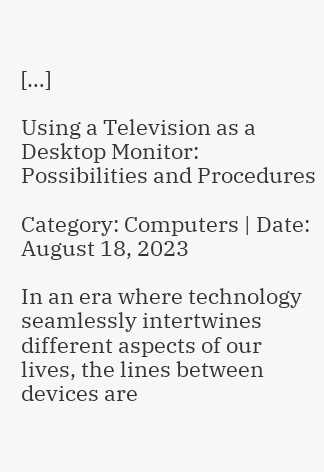[…]

Using a Television as a Desktop Monitor: Possibilities and Procedures

Category: Computers | Date: August 18, 2023

In an era where technology seamlessly intertwines different aspects of our lives, the lines between devices are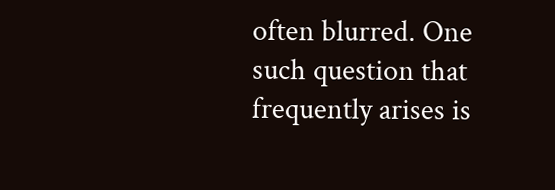often blurred. One such question that frequently arises is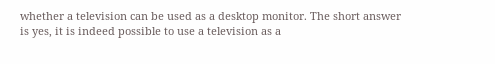whether a television can be used as a desktop monitor. The short answer is yes, it is indeed possible to use a television as a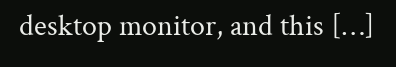desktop monitor, and this […]